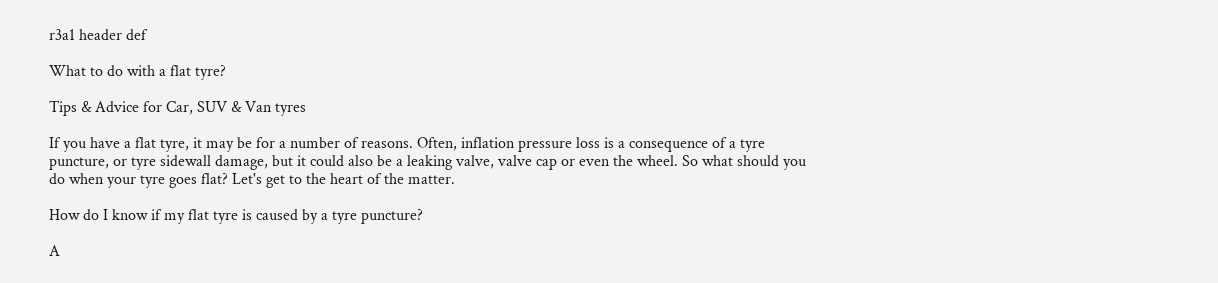r3a1 header def

What to do with a flat tyre?

Tips & Advice for Car, SUV & Van tyres

If you have a flat tyre, it may be for a number of reasons. Often, inflation pressure loss is a consequence of a tyre puncture, or tyre sidewall damage, but it could also be a leaking valve, valve cap or even the wheel. So what should you do when your tyre goes flat? Let's get to the heart of the matter.

How do I know if my flat tyre is caused by a tyre puncture?

A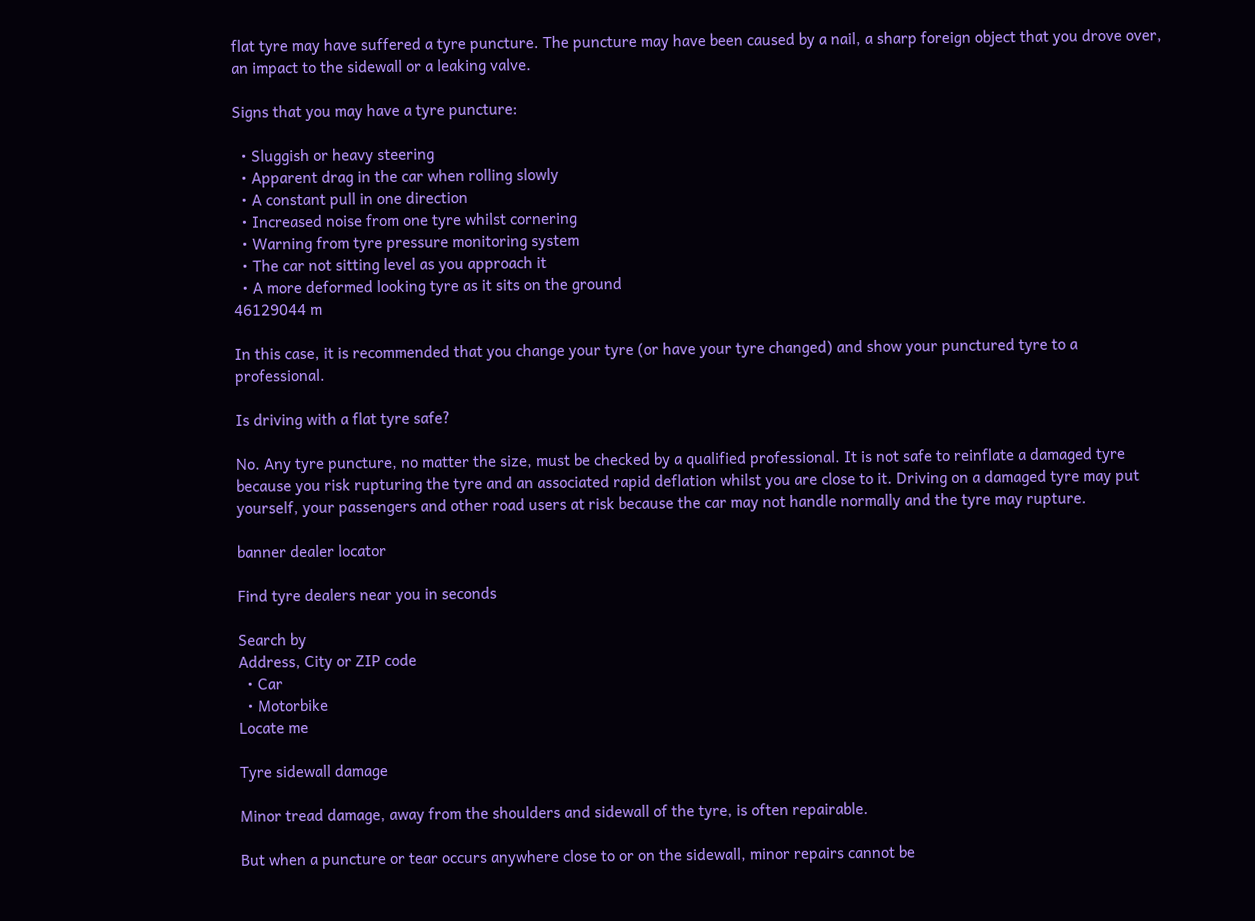flat tyre may have suffered a tyre puncture. The puncture may have been caused by a nail, a sharp foreign object that you drove over, an impact to the sidewall or a leaking valve.

Signs that you may have a tyre puncture:

  • Sluggish or heavy steering
  • Apparent drag in the car when rolling slowly
  • A constant pull in one direction
  • Increased noise from one tyre whilst cornering
  • Warning from tyre pressure monitoring system
  • The car not sitting level as you approach it
  • A more deformed looking tyre as it sits on the ground
46129044 m

In this case, it is recommended that you change your tyre (or have your tyre changed) and show your punctured tyre to a professional.

Is driving with a flat tyre safe?

No. Any tyre puncture, no matter the size, must be checked by a qualified professional. It is not safe to reinflate a damaged tyre because you risk rupturing the tyre and an associated rapid deflation whilst you are close to it. Driving on a damaged tyre may put yourself, your passengers and other road users at risk because the car may not handle normally and the tyre may rupture.

banner dealer locator

Find tyre dealers near you in seconds

Search by
Address, City or ZIP code
  • Car
  • Motorbike
Locate me

Tyre sidewall damage

Minor tread damage, away from the shoulders and sidewall of the tyre, is often repairable.

But when a puncture or tear occurs anywhere close to or on the sidewall, minor repairs cannot be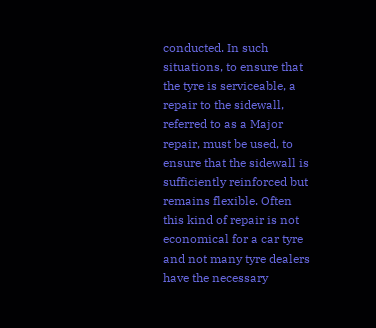conducted. In such situations, to ensure that the tyre is serviceable, a repair to the sidewall, referred to as a Major repair, must be used, to ensure that the sidewall is sufficiently reinforced but remains flexible. Often this kind of repair is not economical for a car tyre and not many tyre dealers have the necessary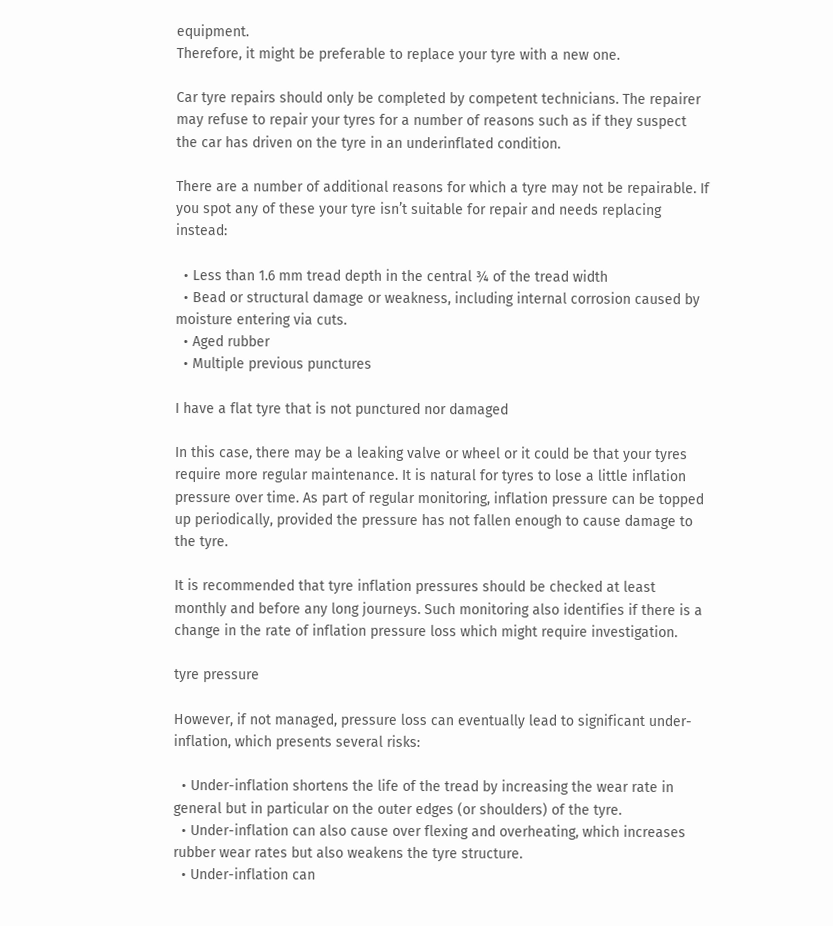equipment.
Therefore, it might be preferable to replace your tyre with a new one.

Car tyre repairs should only be completed by competent technicians. The repairer may refuse to repair your tyres for a number of reasons such as if they suspect the car has driven on the tyre in an underinflated condition.

There are a number of additional reasons for which a tyre may not be repairable. If you spot any of these your tyre isn’t suitable for repair and needs replacing instead:

  • Less than 1.6 mm tread depth in the central ¾ of the tread width
  • Bead or structural damage or weakness, including internal corrosion caused by moisture entering via cuts.
  • Aged rubber
  • Multiple previous punctures

I have a flat tyre that is not punctured nor damaged

In this case, there may be a leaking valve or wheel or it could be that your tyres require more regular maintenance. It is natural for tyres to lose a little inflation pressure over time. As part of regular monitoring, inflation pressure can be topped up periodically, provided the pressure has not fallen enough to cause damage to the tyre.

It is recommended that tyre inflation pressures should be checked at least monthly and before any long journeys. Such monitoring also identifies if there is a change in the rate of inflation pressure loss which might require investigation.

tyre pressure

However, if not managed, pressure loss can eventually lead to significant under-inflation, which presents several risks:

  • Under-inflation shortens the life of the tread by increasing the wear rate in general but in particular on the outer edges (or shoulders) of the tyre.
  • Under-inflation can also cause over flexing and overheating, which increases rubber wear rates but also weakens the tyre structure.
  • Under-inflation can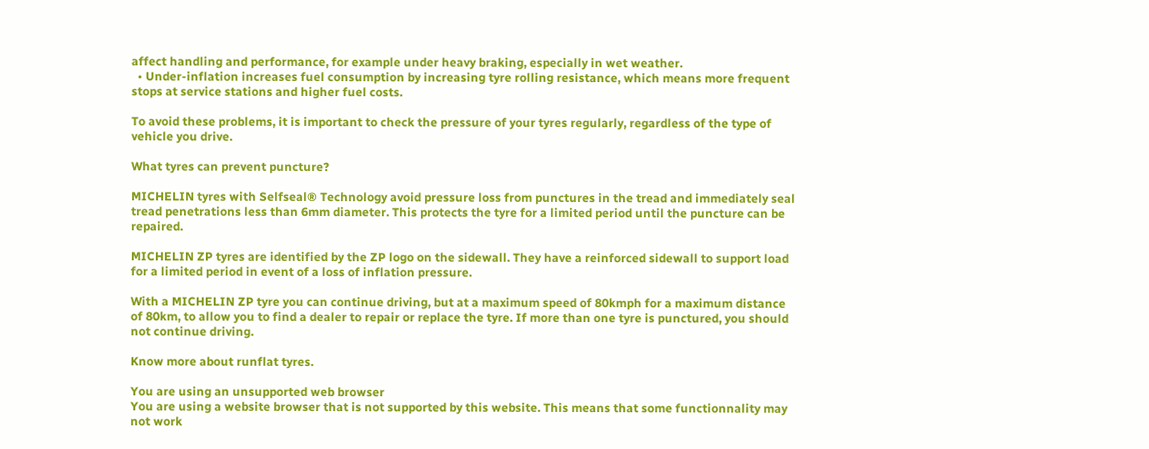affect handling and performance, for example under heavy braking, especially in wet weather.
  • Under-inflation increases fuel consumption by increasing tyre rolling resistance, which means more frequent stops at service stations and higher fuel costs.

To avoid these problems, it is important to check the pressure of your tyres regularly, regardless of the type of vehicle you drive.

What tyres can prevent puncture?

MICHELIN tyres with Selfseal® Technology avoid pressure loss from punctures in the tread and immediately seal tread penetrations less than 6mm diameter. This protects the tyre for a limited period until the puncture can be repaired.

MICHELIN ZP tyres are identified by the ZP logo on the sidewall. They have a reinforced sidewall to support load for a limited period in event of a loss of inflation pressure.

With a MICHELIN ZP tyre you can continue driving, but at a maximum speed of 80kmph for a maximum distance of 80km, to allow you to find a dealer to repair or replace the tyre. If more than one tyre is punctured, you should not continue driving.

Know more about runflat tyres.

You are using an unsupported web browser
You are using a website browser that is not supported by this website. This means that some functionnality may not work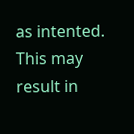as intented. This may result in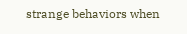strange behaviors when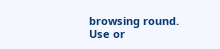browsing round. Use or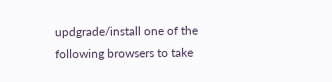updgrade/install one of the following browsers to take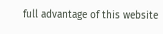full advantage of this website